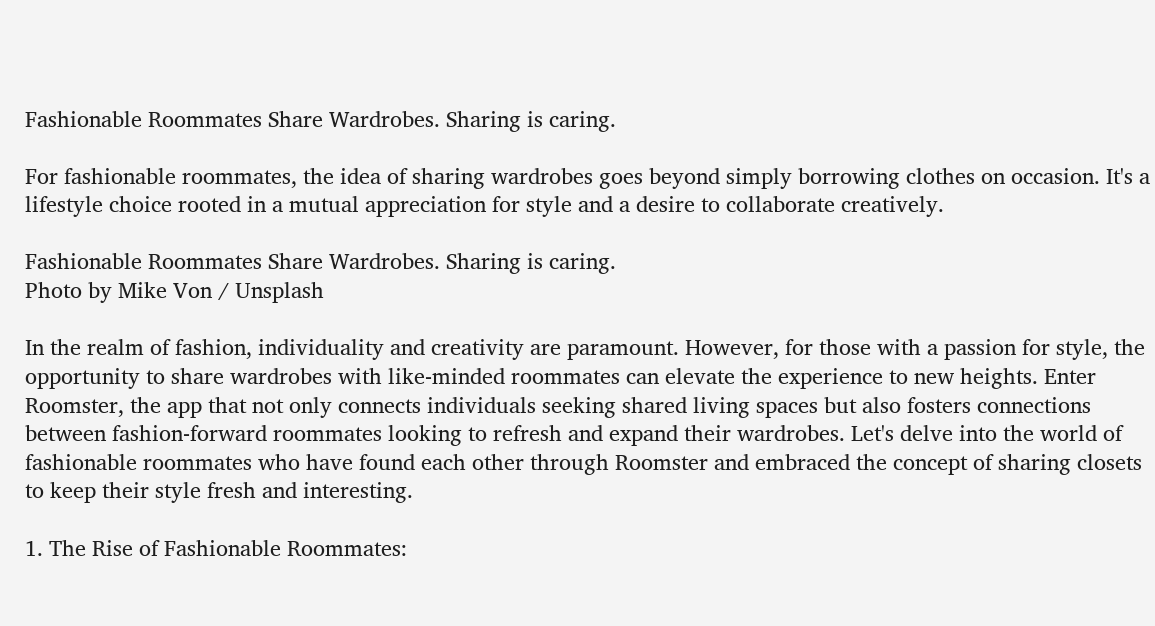Fashionable Roommates Share Wardrobes. Sharing is caring.

For fashionable roommates, the idea of sharing wardrobes goes beyond simply borrowing clothes on occasion. It's a lifestyle choice rooted in a mutual appreciation for style and a desire to collaborate creatively.

Fashionable Roommates Share Wardrobes. Sharing is caring.
Photo by Mike Von / Unsplash

In the realm of fashion, individuality and creativity are paramount. However, for those with a passion for style, the opportunity to share wardrobes with like-minded roommates can elevate the experience to new heights. Enter Roomster, the app that not only connects individuals seeking shared living spaces but also fosters connections between fashion-forward roommates looking to refresh and expand their wardrobes. Let's delve into the world of fashionable roommates who have found each other through Roomster and embraced the concept of sharing closets to keep their style fresh and interesting.

1. The Rise of Fashionable Roommates: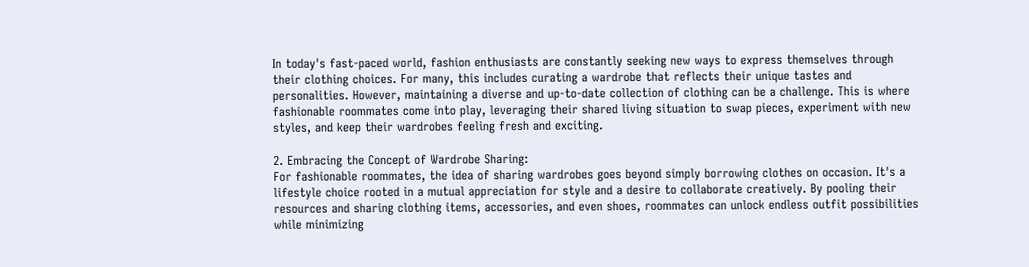In today's fast-paced world, fashion enthusiasts are constantly seeking new ways to express themselves through their clothing choices. For many, this includes curating a wardrobe that reflects their unique tastes and personalities. However, maintaining a diverse and up-to-date collection of clothing can be a challenge. This is where fashionable roommates come into play, leveraging their shared living situation to swap pieces, experiment with new styles, and keep their wardrobes feeling fresh and exciting.

2. Embracing the Concept of Wardrobe Sharing:
For fashionable roommates, the idea of sharing wardrobes goes beyond simply borrowing clothes on occasion. It's a lifestyle choice rooted in a mutual appreciation for style and a desire to collaborate creatively. By pooling their resources and sharing clothing items, accessories, and even shoes, roommates can unlock endless outfit possibilities while minimizing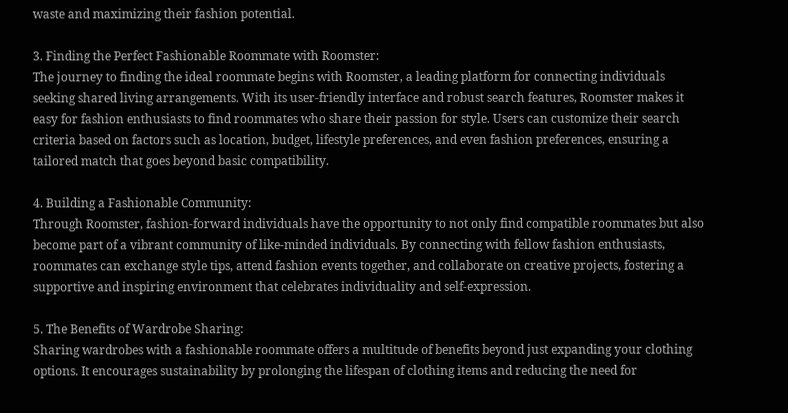waste and maximizing their fashion potential.

3. Finding the Perfect Fashionable Roommate with Roomster:
The journey to finding the ideal roommate begins with Roomster, a leading platform for connecting individuals seeking shared living arrangements. With its user-friendly interface and robust search features, Roomster makes it easy for fashion enthusiasts to find roommates who share their passion for style. Users can customize their search criteria based on factors such as location, budget, lifestyle preferences, and even fashion preferences, ensuring a tailored match that goes beyond basic compatibility.

4. Building a Fashionable Community:
Through Roomster, fashion-forward individuals have the opportunity to not only find compatible roommates but also become part of a vibrant community of like-minded individuals. By connecting with fellow fashion enthusiasts, roommates can exchange style tips, attend fashion events together, and collaborate on creative projects, fostering a supportive and inspiring environment that celebrates individuality and self-expression.

5. The Benefits of Wardrobe Sharing:
Sharing wardrobes with a fashionable roommate offers a multitude of benefits beyond just expanding your clothing options. It encourages sustainability by prolonging the lifespan of clothing items and reducing the need for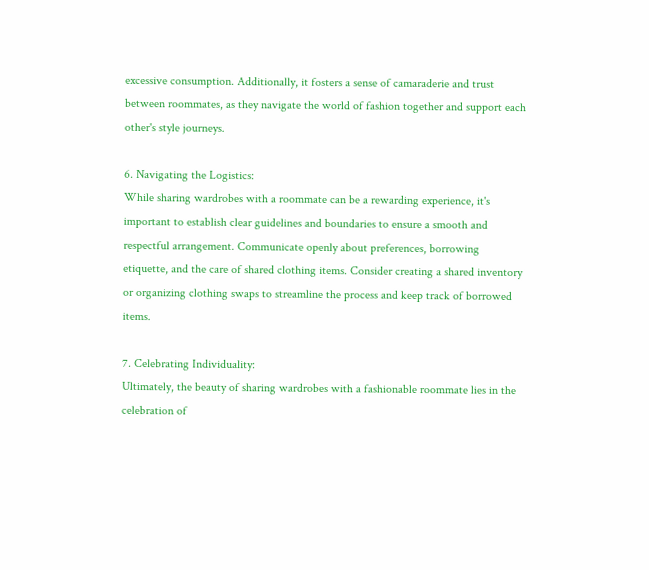excessive consumption. Additionally, it fosters a sense of camaraderie and trust between roommates, as they navigate the world of fashion together and support each other's style journeys.

6. Navigating the Logistics:
While sharing wardrobes with a roommate can be a rewarding experience, it's important to establish clear guidelines and boundaries to ensure a smooth and respectful arrangement. Communicate openly about preferences, borrowing etiquette, and the care of shared clothing items. Consider creating a shared inventory or organizing clothing swaps to streamline the process and keep track of borrowed items.

7. Celebrating Individuality:
Ultimately, the beauty of sharing wardrobes with a fashionable roommate lies in the celebration of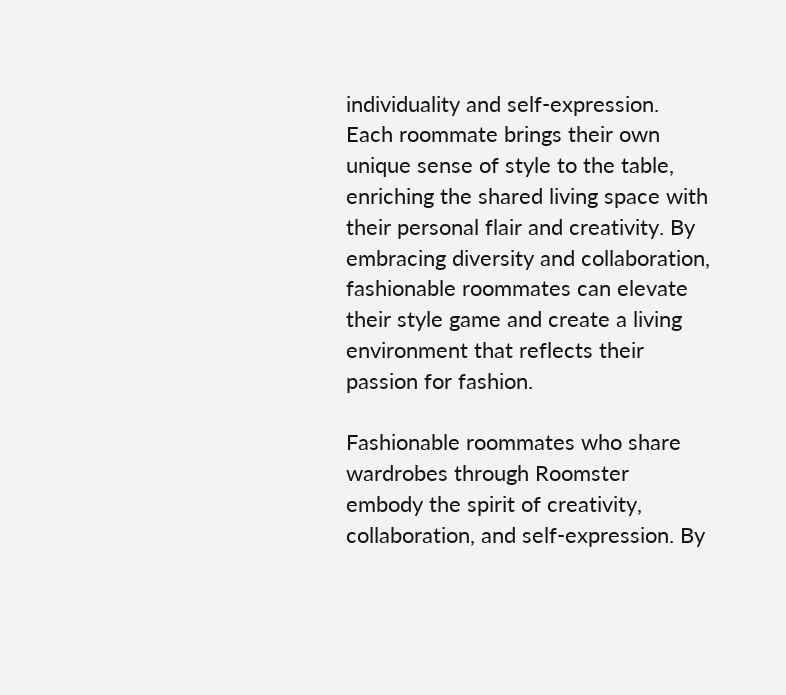individuality and self-expression. Each roommate brings their own unique sense of style to the table, enriching the shared living space with their personal flair and creativity. By embracing diversity and collaboration, fashionable roommates can elevate their style game and create a living environment that reflects their passion for fashion.

Fashionable roommates who share wardrobes through Roomster embody the spirit of creativity, collaboration, and self-expression. By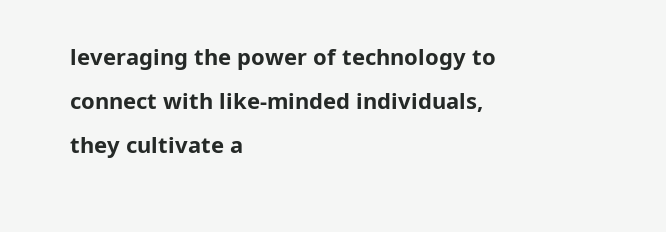leveraging the power of technology to connect with like-minded individuals, they cultivate a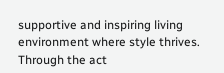supportive and inspiring living environment where style thrives. Through the act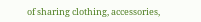of sharing clothing, accessories,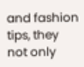and fashion tips, they not only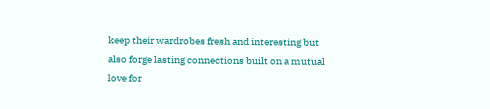keep their wardrobes fresh and interesting but also forge lasting connections built on a mutual love for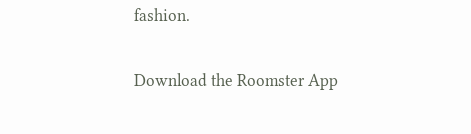fashion.

Download the Roomster App